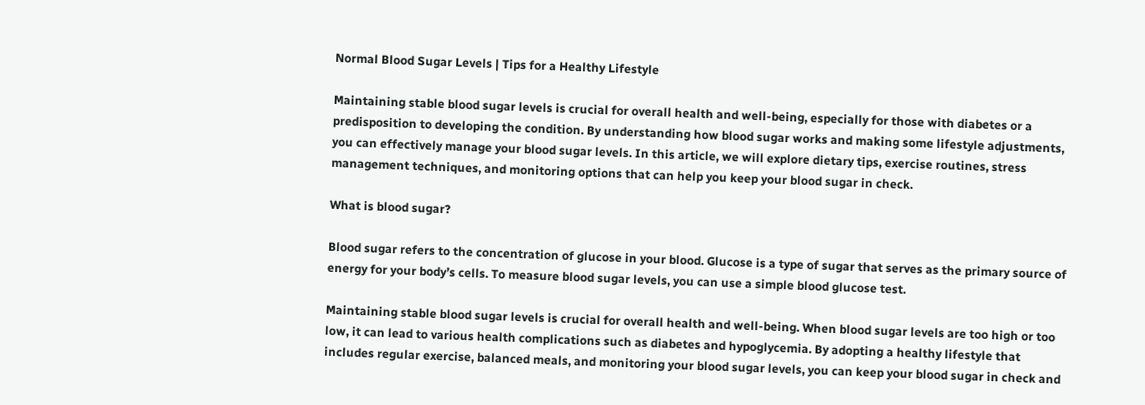Normal Blood Sugar Levels | Tips for a Healthy Lifestyle

Maintaining stable blood sugar levels is crucial for overall health and well-being, especially for those with diabetes or a predisposition to developing the condition. By understanding how blood sugar works and making some lifestyle adjustments, you can effectively manage your blood sugar levels. In this article, we will explore dietary tips, exercise routines, stress management techniques, and monitoring options that can help you keep your blood sugar in check.

What is blood sugar?

Blood sugar refers to the concentration of glucose in your blood. Glucose is a type of sugar that serves as the primary source of energy for your body’s cells. To measure blood sugar levels, you can use a simple blood glucose test.

Maintaining stable blood sugar levels is crucial for overall health and well-being. When blood sugar levels are too high or too low, it can lead to various health complications such as diabetes and hypoglycemia. By adopting a healthy lifestyle that includes regular exercise, balanced meals, and monitoring your blood sugar levels, you can keep your blood sugar in check and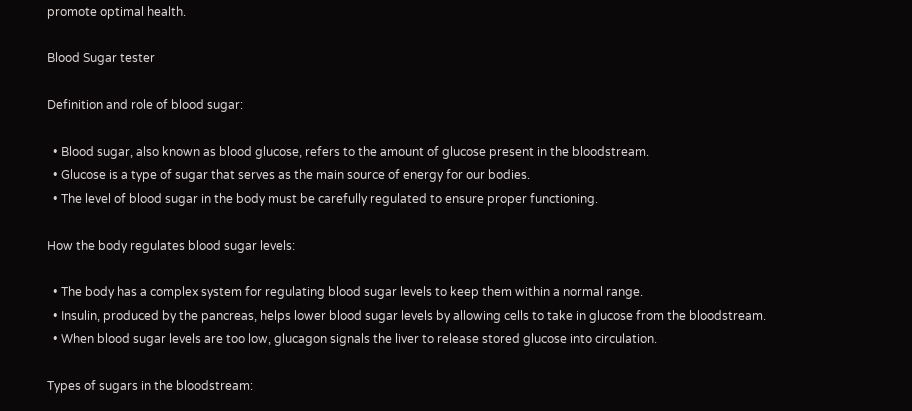promote optimal health.

Blood Sugar tester

Definition and role of blood sugar:

  • Blood sugar, also known as blood glucose, refers to the amount of glucose present in the bloodstream.
  • Glucose is a type of sugar that serves as the main source of energy for our bodies.
  • The level of blood sugar in the body must be carefully regulated to ensure proper functioning.

How the body regulates blood sugar levels:

  • The body has a complex system for regulating blood sugar levels to keep them within a normal range.
  • Insulin, produced by the pancreas, helps lower blood sugar levels by allowing cells to take in glucose from the bloodstream.
  • When blood sugar levels are too low, glucagon signals the liver to release stored glucose into circulation.

Types of sugars in the bloodstream: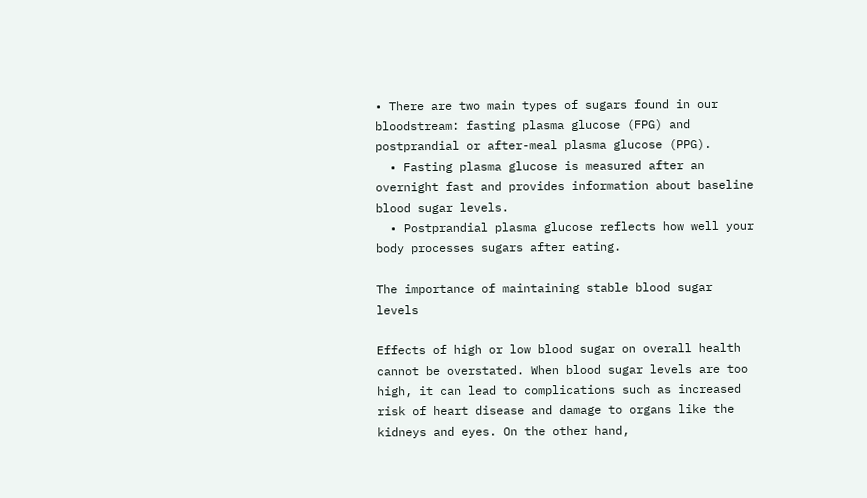• There are two main types of sugars found in our bloodstream: fasting plasma glucose (FPG) and postprandial or after-meal plasma glucose (PPG).
  • Fasting plasma glucose is measured after an overnight fast and provides information about baseline blood sugar levels.
  • Postprandial plasma glucose reflects how well your body processes sugars after eating.

The importance of maintaining stable blood sugar levels

Effects of high or low blood sugar on overall health cannot be overstated. When blood sugar levels are too high, it can lead to complications such as increased risk of heart disease and damage to organs like the kidneys and eyes. On the other hand,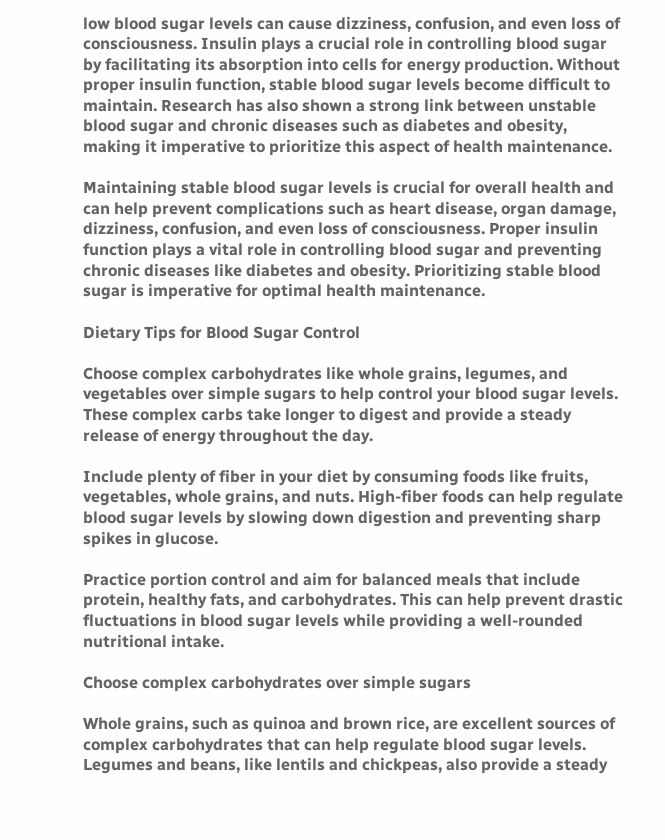low blood sugar levels can cause dizziness, confusion, and even loss of consciousness. Insulin plays a crucial role in controlling blood sugar by facilitating its absorption into cells for energy production. Without proper insulin function, stable blood sugar levels become difficult to maintain. Research has also shown a strong link between unstable blood sugar and chronic diseases such as diabetes and obesity, making it imperative to prioritize this aspect of health maintenance.

Maintaining stable blood sugar levels is crucial for overall health and can help prevent complications such as heart disease, organ damage, dizziness, confusion, and even loss of consciousness. Proper insulin function plays a vital role in controlling blood sugar and preventing chronic diseases like diabetes and obesity. Prioritizing stable blood sugar is imperative for optimal health maintenance.

Dietary Tips for Blood Sugar Control

Choose complex carbohydrates like whole grains, legumes, and vegetables over simple sugars to help control your blood sugar levels. These complex carbs take longer to digest and provide a steady release of energy throughout the day.

Include plenty of fiber in your diet by consuming foods like fruits, vegetables, whole grains, and nuts. High-fiber foods can help regulate blood sugar levels by slowing down digestion and preventing sharp spikes in glucose.

Practice portion control and aim for balanced meals that include protein, healthy fats, and carbohydrates. This can help prevent drastic fluctuations in blood sugar levels while providing a well-rounded nutritional intake.

Choose complex carbohydrates over simple sugars

Whole grains, such as quinoa and brown rice, are excellent sources of complex carbohydrates that can help regulate blood sugar levels. Legumes and beans, like lentils and chickpeas, also provide a steady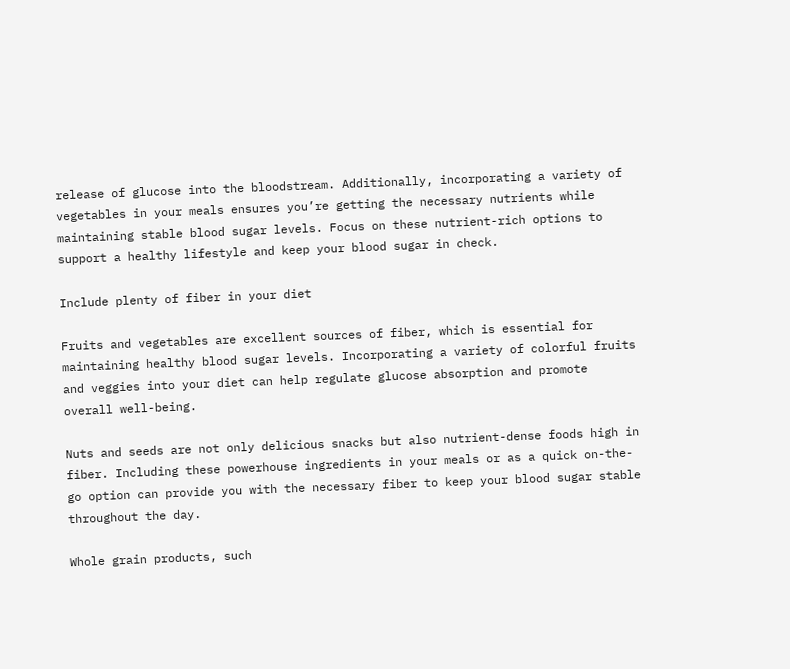release of glucose into the bloodstream. Additionally, incorporating a variety of vegetables in your meals ensures you’re getting the necessary nutrients while maintaining stable blood sugar levels. Focus on these nutrient-rich options to support a healthy lifestyle and keep your blood sugar in check.

Include plenty of fiber in your diet

Fruits and vegetables are excellent sources of fiber, which is essential for maintaining healthy blood sugar levels. Incorporating a variety of colorful fruits and veggies into your diet can help regulate glucose absorption and promote overall well-being.

Nuts and seeds are not only delicious snacks but also nutrient-dense foods high in fiber. Including these powerhouse ingredients in your meals or as a quick on-the-go option can provide you with the necessary fiber to keep your blood sugar stable throughout the day.

Whole grain products, such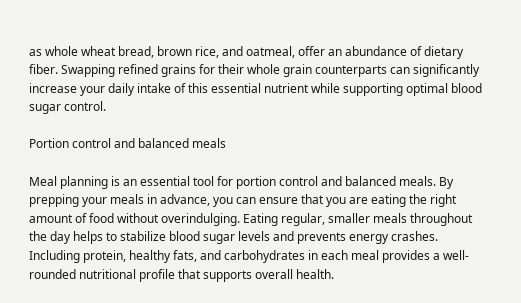as whole wheat bread, brown rice, and oatmeal, offer an abundance of dietary fiber. Swapping refined grains for their whole grain counterparts can significantly increase your daily intake of this essential nutrient while supporting optimal blood sugar control.

Portion control and balanced meals

Meal planning is an essential tool for portion control and balanced meals. By prepping your meals in advance, you can ensure that you are eating the right amount of food without overindulging. Eating regular, smaller meals throughout the day helps to stabilize blood sugar levels and prevents energy crashes. Including protein, healthy fats, and carbohydrates in each meal provides a well-rounded nutritional profile that supports overall health.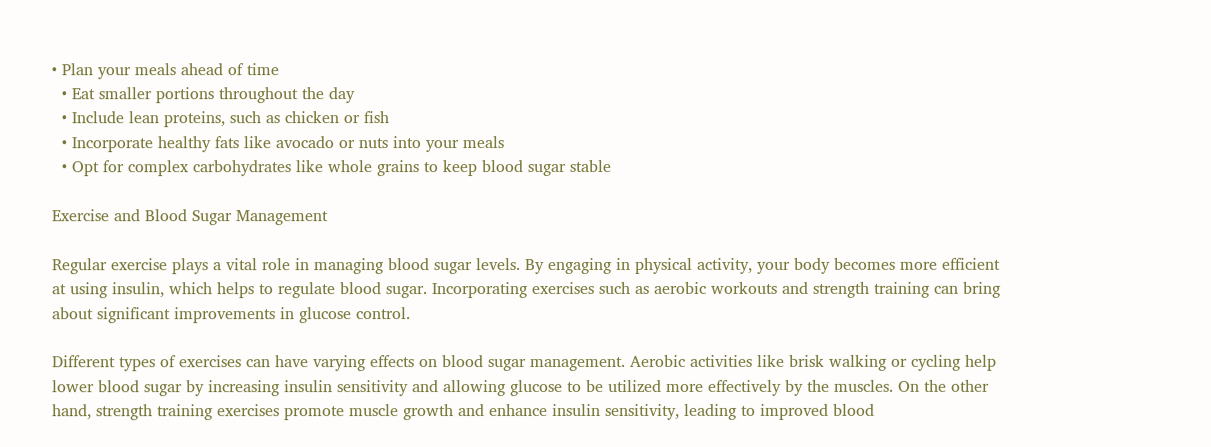• Plan your meals ahead of time
  • Eat smaller portions throughout the day
  • Include lean proteins, such as chicken or fish
  • Incorporate healthy fats like avocado or nuts into your meals
  • Opt for complex carbohydrates like whole grains to keep blood sugar stable

Exercise and Blood Sugar Management

Regular exercise plays a vital role in managing blood sugar levels. By engaging in physical activity, your body becomes more efficient at using insulin, which helps to regulate blood sugar. Incorporating exercises such as aerobic workouts and strength training can bring about significant improvements in glucose control.

Different types of exercises can have varying effects on blood sugar management. Aerobic activities like brisk walking or cycling help lower blood sugar by increasing insulin sensitivity and allowing glucose to be utilized more effectively by the muscles. On the other hand, strength training exercises promote muscle growth and enhance insulin sensitivity, leading to improved blood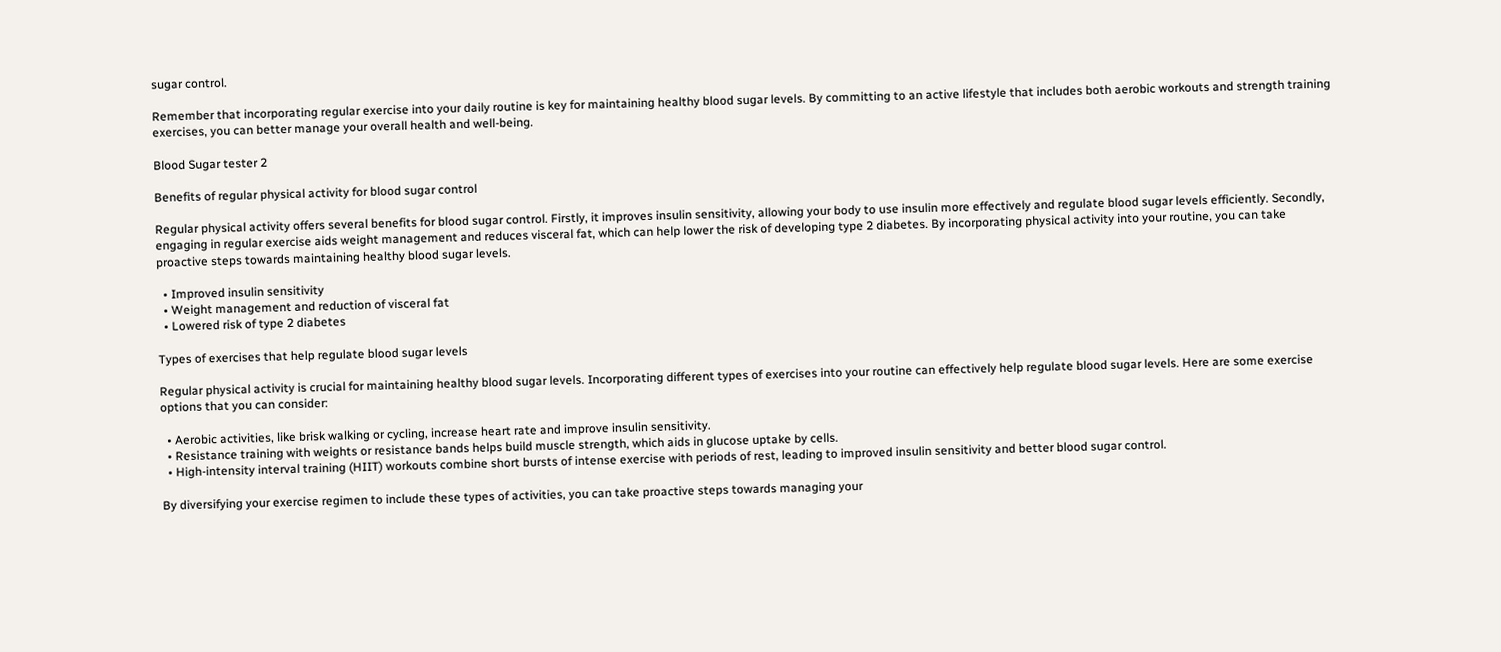sugar control.

Remember that incorporating regular exercise into your daily routine is key for maintaining healthy blood sugar levels. By committing to an active lifestyle that includes both aerobic workouts and strength training exercises, you can better manage your overall health and well-being.

Blood Sugar tester 2

Benefits of regular physical activity for blood sugar control

Regular physical activity offers several benefits for blood sugar control. Firstly, it improves insulin sensitivity, allowing your body to use insulin more effectively and regulate blood sugar levels efficiently. Secondly, engaging in regular exercise aids weight management and reduces visceral fat, which can help lower the risk of developing type 2 diabetes. By incorporating physical activity into your routine, you can take proactive steps towards maintaining healthy blood sugar levels.

  • Improved insulin sensitivity
  • Weight management and reduction of visceral fat
  • Lowered risk of type 2 diabetes

Types of exercises that help regulate blood sugar levels

Regular physical activity is crucial for maintaining healthy blood sugar levels. Incorporating different types of exercises into your routine can effectively help regulate blood sugar levels. Here are some exercise options that you can consider:

  • Aerobic activities, like brisk walking or cycling, increase heart rate and improve insulin sensitivity.
  • Resistance training with weights or resistance bands helps build muscle strength, which aids in glucose uptake by cells.
  • High-intensity interval training (HIIT) workouts combine short bursts of intense exercise with periods of rest, leading to improved insulin sensitivity and better blood sugar control.

By diversifying your exercise regimen to include these types of activities, you can take proactive steps towards managing your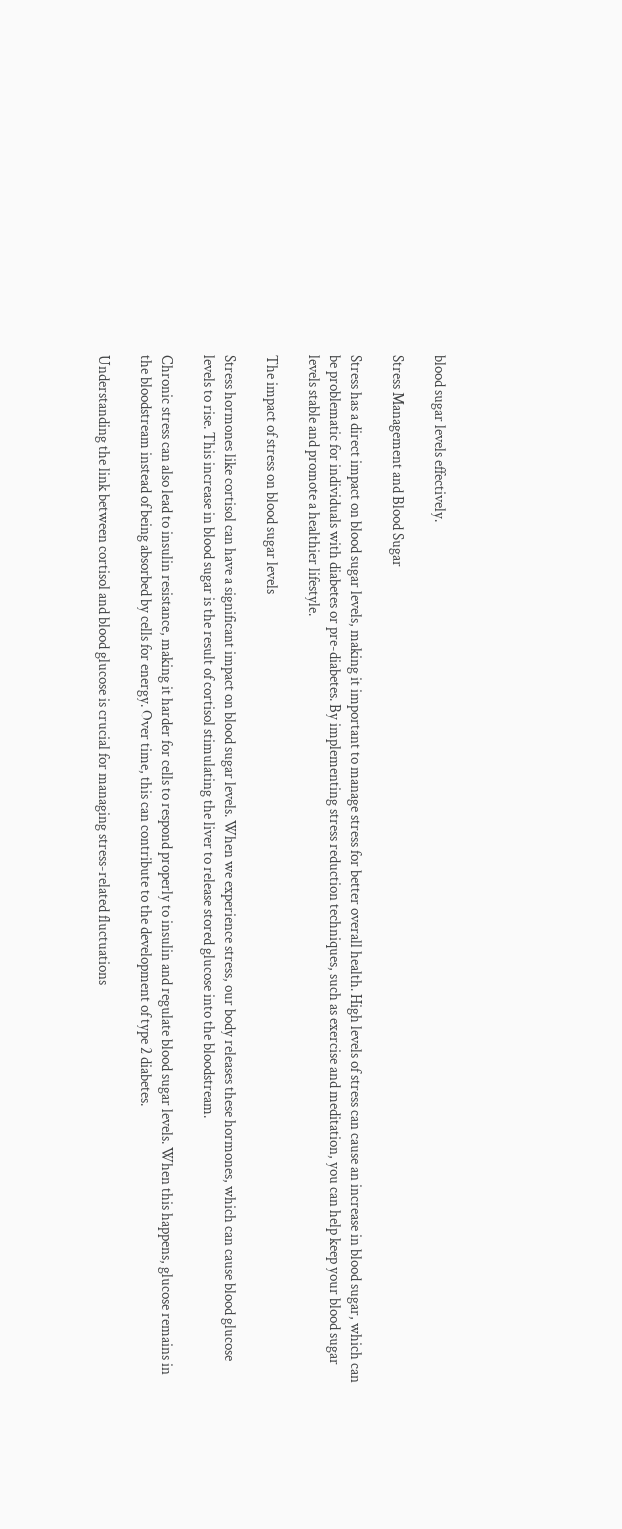blood sugar levels effectively.

Stress Management and Blood Sugar

Stress has a direct impact on blood sugar levels, making it important to manage stress for better overall health. High levels of stress can cause an increase in blood sugar, which can be problematic for individuals with diabetes or pre-diabetes. By implementing stress reduction techniques, such as exercise and meditation, you can help keep your blood sugar levels stable and promote a healthier lifestyle.

The impact of stress on blood sugar levels

Stress hormones like cortisol can have a significant impact on blood sugar levels. When we experience stress, our body releases these hormones, which can cause blood glucose levels to rise. This increase in blood sugar is the result of cortisol stimulating the liver to release stored glucose into the bloodstream.

Chronic stress can also lead to insulin resistance, making it harder for cells to respond properly to insulin and regulate blood sugar levels. When this happens, glucose remains in the bloodstream instead of being absorbed by cells for energy. Over time, this can contribute to the development of type 2 diabetes.

Understanding the link between cortisol and blood glucose is crucial for managing stress-related fluctuations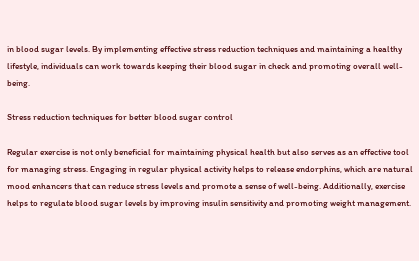in blood sugar levels. By implementing effective stress reduction techniques and maintaining a healthy lifestyle, individuals can work towards keeping their blood sugar in check and promoting overall well-being.

Stress reduction techniques for better blood sugar control

Regular exercise is not only beneficial for maintaining physical health but also serves as an effective tool for managing stress. Engaging in regular physical activity helps to release endorphins, which are natural mood enhancers that can reduce stress levels and promote a sense of well-being. Additionally, exercise helps to regulate blood sugar levels by improving insulin sensitivity and promoting weight management.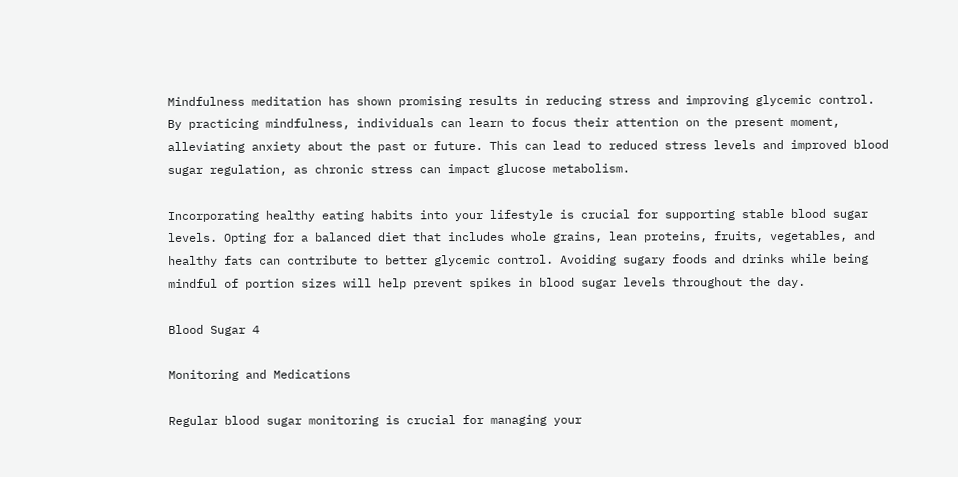Mindfulness meditation has shown promising results in reducing stress and improving glycemic control. By practicing mindfulness, individuals can learn to focus their attention on the present moment, alleviating anxiety about the past or future. This can lead to reduced stress levels and improved blood sugar regulation, as chronic stress can impact glucose metabolism.

Incorporating healthy eating habits into your lifestyle is crucial for supporting stable blood sugar levels. Opting for a balanced diet that includes whole grains, lean proteins, fruits, vegetables, and healthy fats can contribute to better glycemic control. Avoiding sugary foods and drinks while being mindful of portion sizes will help prevent spikes in blood sugar levels throughout the day.

Blood Sugar 4

Monitoring and Medications

Regular blood sugar monitoring is crucial for managing your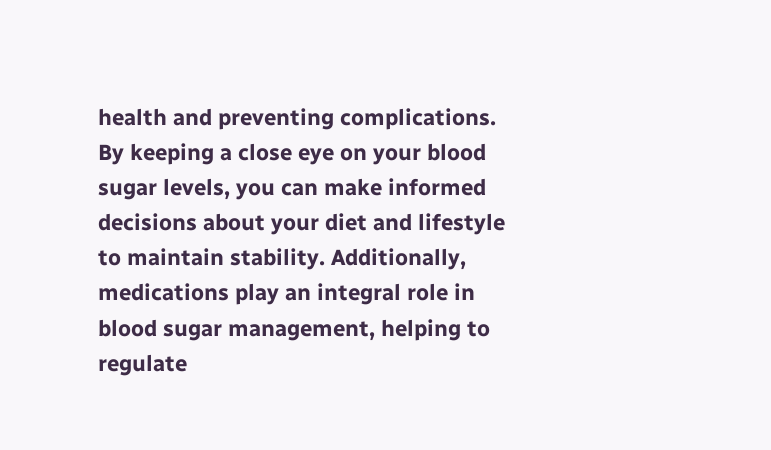health and preventing complications. By keeping a close eye on your blood sugar levels, you can make informed decisions about your diet and lifestyle to maintain stability. Additionally, medications play an integral role in blood sugar management, helping to regulate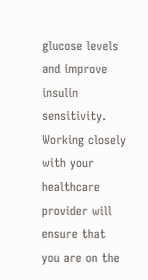glucose levels and improve insulin sensitivity. Working closely with your healthcare provider will ensure that you are on the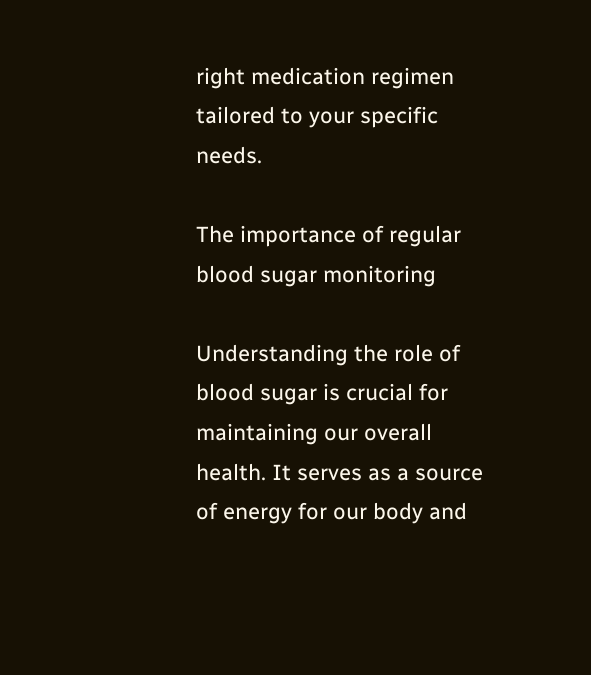right medication regimen tailored to your specific needs.

The importance of regular blood sugar monitoring

Understanding the role of blood sugar is crucial for maintaining our overall health. It serves as a source of energy for our body and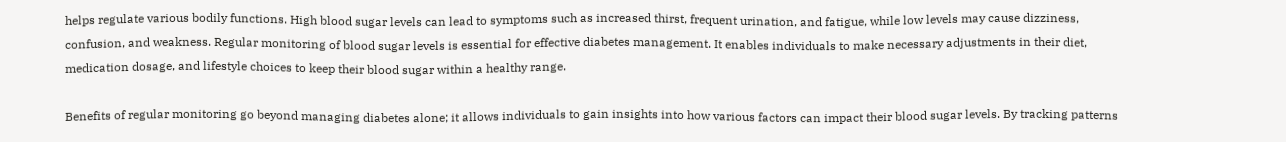helps regulate various bodily functions. High blood sugar levels can lead to symptoms such as increased thirst, frequent urination, and fatigue, while low levels may cause dizziness, confusion, and weakness. Regular monitoring of blood sugar levels is essential for effective diabetes management. It enables individuals to make necessary adjustments in their diet, medication dosage, and lifestyle choices to keep their blood sugar within a healthy range.

Benefits of regular monitoring go beyond managing diabetes alone; it allows individuals to gain insights into how various factors can impact their blood sugar levels. By tracking patterns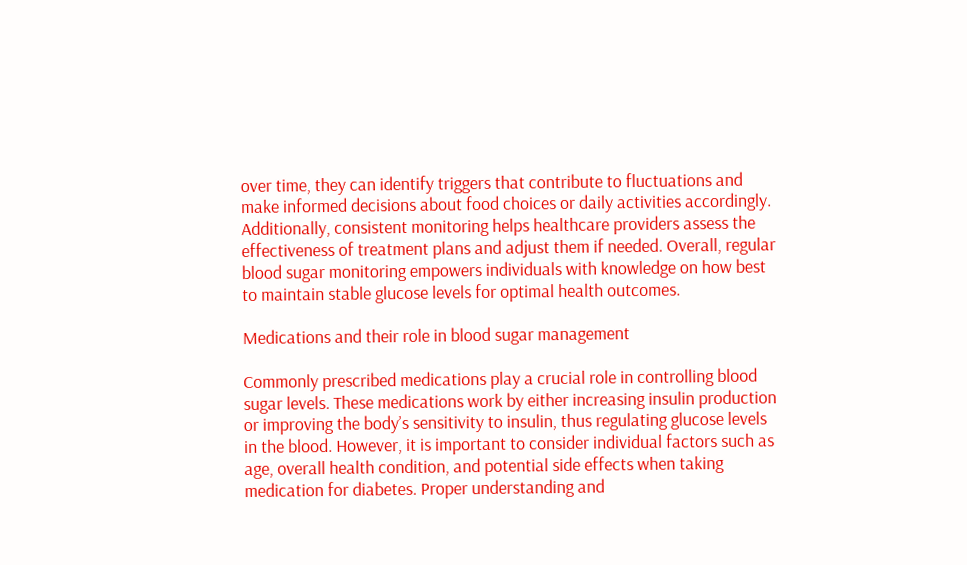over time, they can identify triggers that contribute to fluctuations and make informed decisions about food choices or daily activities accordingly. Additionally, consistent monitoring helps healthcare providers assess the effectiveness of treatment plans and adjust them if needed. Overall, regular blood sugar monitoring empowers individuals with knowledge on how best to maintain stable glucose levels for optimal health outcomes.

Medications and their role in blood sugar management

Commonly prescribed medications play a crucial role in controlling blood sugar levels. These medications work by either increasing insulin production or improving the body’s sensitivity to insulin, thus regulating glucose levels in the blood. However, it is important to consider individual factors such as age, overall health condition, and potential side effects when taking medication for diabetes. Proper understanding and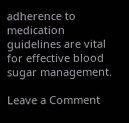adherence to medication guidelines are vital for effective blood sugar management.

Leave a Comment